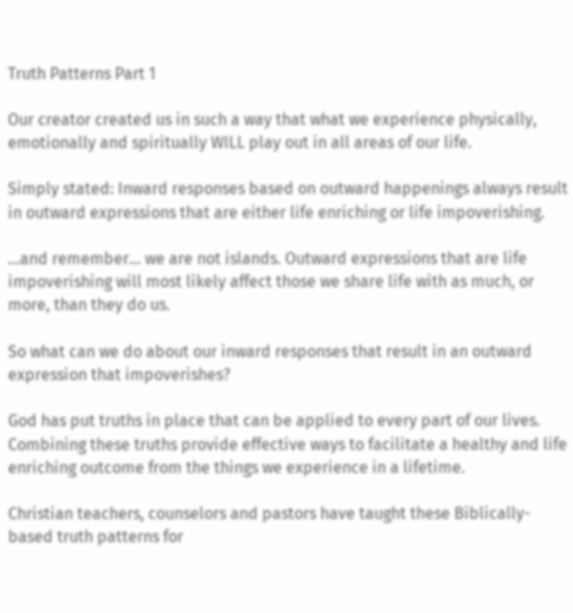Truth Patterns Part 1

Our creator created us in such a way that what we experience physically, emotionally and spiritually WILL play out in all areas of our life.

Simply stated: Inward responses based on outward happenings always result in outward expressions that are either life enriching or life impoverishing.

…and remember… we are not islands. Outward expressions that are life impoverishing will most likely affect those we share life with as much, or more, than they do us.

So what can we do about our inward responses that result in an outward expression that impoverishes?

God has put truths in place that can be applied to every part of our lives. Combining these truths provide effective ways to facilitate a healthy and life enriching outcome from the things we experience in a lifetime.

Christian teachers, counselors and pastors have taught these Biblically- based truth patterns for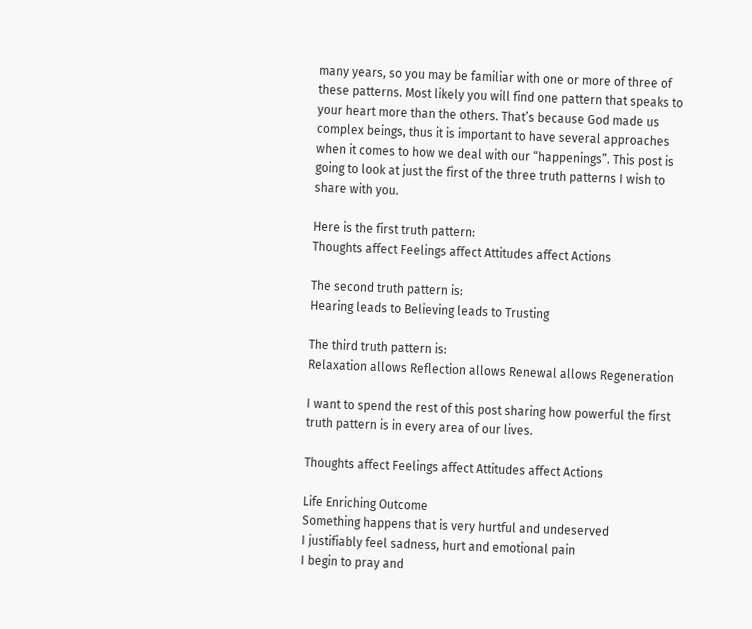many years, so you may be familiar with one or more of three of these patterns. Most likely you will find one pattern that speaks to your heart more than the others. That’s because God made us complex beings, thus it is important to have several approaches when it comes to how we deal with our “happenings”. This post is going to look at just the first of the three truth patterns I wish to share with you.

Here is the first truth pattern:
Thoughts affect Feelings affect Attitudes affect Actions

The second truth pattern is:
Hearing leads to Believing leads to Trusting

The third truth pattern is:
Relaxation allows Reflection allows Renewal allows Regeneration

I want to spend the rest of this post sharing how powerful the first truth pattern is in every area of our lives.

Thoughts affect Feelings affect Attitudes affect Actions

Life Enriching Outcome
Something happens that is very hurtful and undeserved
I justifiably feel sadness, hurt and emotional pain
I begin to pray and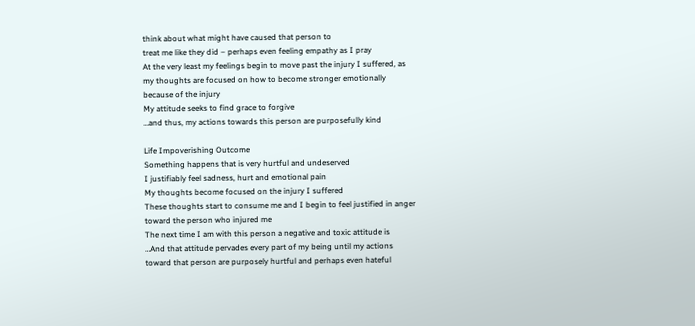think about what might have caused that person to
treat me like they did – perhaps even feeling empathy as I pray
At the very least my feelings begin to move past the injury I suffered, as
my thoughts are focused on how to become stronger emotionally
because of the injury
My attitude seeks to find grace to forgive
…and thus, my actions towards this person are purposefully kind

Life Impoverishing Outcome
Something happens that is very hurtful and undeserved
I justifiably feel sadness, hurt and emotional pain
My thoughts become focused on the injury I suffered
These thoughts start to consume me and I begin to feel justified in anger
toward the person who injured me
The next time I am with this person a negative and toxic attitude is
…And that attitude pervades every part of my being until my actions
toward that person are purposely hurtful and perhaps even hateful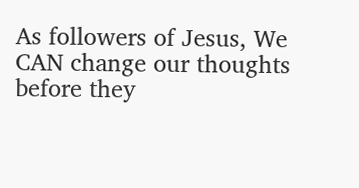As followers of Jesus, We CAN change our thoughts before they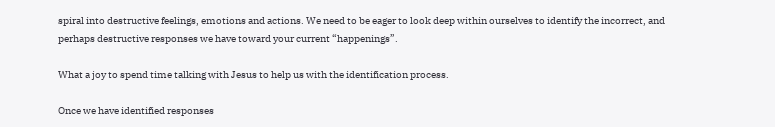spiral into destructive feelings, emotions and actions. We need to be eager to look deep within ourselves to identify the incorrect, and perhaps destructive responses we have toward your current “happenings”.

What a joy to spend time talking with Jesus to help us with the identification process.

Once we have identified responses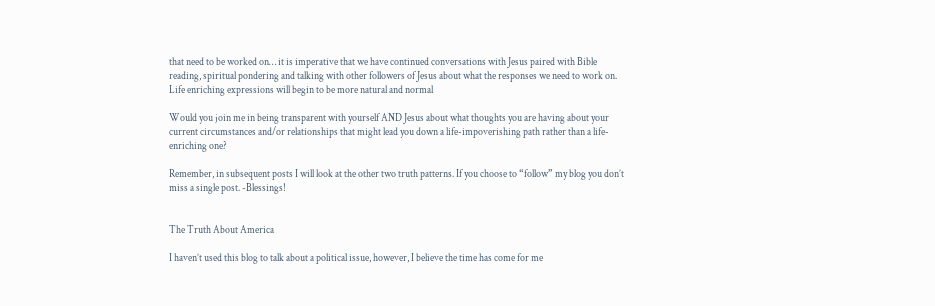that need to be worked on… it is imperative that we have continued conversations with Jesus paired with Bible reading, spiritual pondering and talking with other followers of Jesus about what the responses we need to work on. Life enriching expressions will begin to be more natural and normal

Would you join me in being transparent with yourself AND Jesus about what thoughts you are having about your current circumstances and/or relationships that might lead you down a life-impoverishing path rather than a life-enriching one?

Remember, in subsequent posts I will look at the other two truth patterns. If you choose to “follow” my blog you don’t miss a single post. -Blessings!


The Truth About America

I haven’t used this blog to talk about a political issue, however, I believe the time has come for me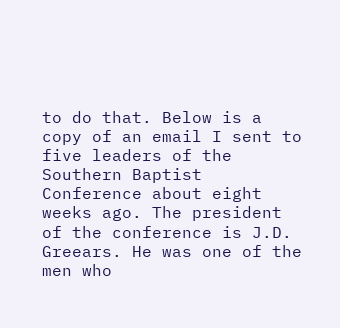to do that. Below is a copy of an email I sent to five leaders of the Southern Baptist Conference about eight weeks ago. The president of the conference is J.D. Greears. He was one of the men who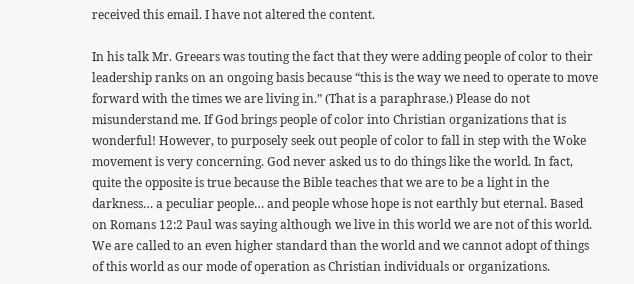received this email. I have not altered the content.

In his talk Mr. Greears was touting the fact that they were adding people of color to their leadership ranks on an ongoing basis because “this is the way we need to operate to move forward with the times we are living in.” (That is a paraphrase.) Please do not misunderstand me. If God brings people of color into Christian organizations that is wonderful! However, to purposely seek out people of color to fall in step with the Woke movement is very concerning. God never asked us to do things like the world. In fact, quite the opposite is true because the Bible teaches that we are to be a light in the darkness… a peculiar people… and people whose hope is not earthly but eternal. Based on Romans 12:2 Paul was saying although we live in this world we are not of this world. We are called to an even higher standard than the world and we cannot adopt of things of this world as our mode of operation as Christian individuals or organizations.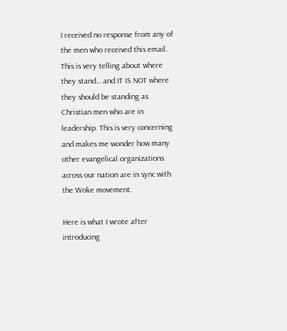I received no response from any of the men who received this email. This is very telling about where they stand… and IT IS NOT where they should be standing as Christian men who are in leadership. This is very concerning and makes me wonder how many other evangelical organizations across our nation are in sync with the Woke movement.

Here is what I wrote after introducing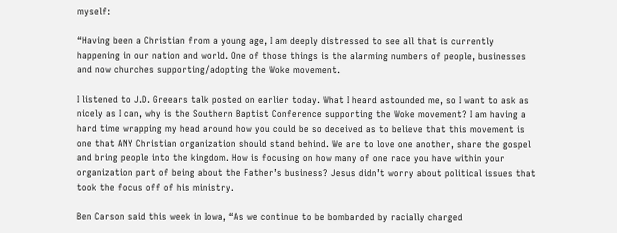myself:

“Having been a Christian from a young age, I am deeply distressed to see all that is currently happening in our nation and world. One of those things is the alarming numbers of people, businesses and now churches supporting/adopting the Woke movement.

I listened to J.D. Greears talk posted on earlier today. What I heard astounded me, so I want to ask as nicely as I can, why is the Southern Baptist Conference supporting the Woke movement? I am having a hard time wrapping my head around how you could be so deceived as to believe that this movement is one that ANY Christian organization should stand behind. We are to love one another, share the gospel and bring people into the kingdom. How is focusing on how many of one race you have within your organization part of being about the Father’s business? Jesus didn’t worry about political issues that took the focus off of his ministry.

Ben Carson said this week in Iowa, “As we continue to be bombarded by racially charged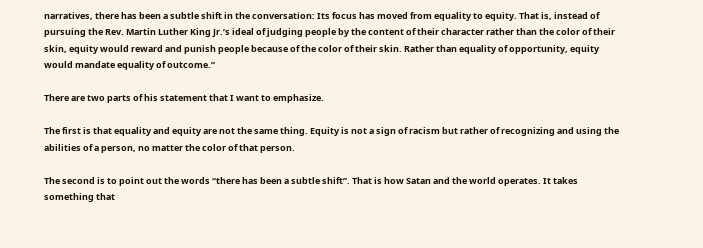narratives, there has been a subtle shift in the conversation: Its focus has moved from equality to equity. That is, instead of pursuing the Rev. Martin Luther King Jr.’s ideal of judging people by the content of their character rather than the color of their skin, equity would reward and punish people because of the color of their skin. Rather than equality of opportunity, equity would mandate equality of outcome.”

There are two parts of his statement that I want to emphasize.

The first is that equality and equity are not the same thing. Equity is not a sign of racism but rather of recognizing and using the abilities of a person, no matter the color of that person.

The second is to point out the words “there has been a subtle shift”. That is how Satan and the world operates. It takes something that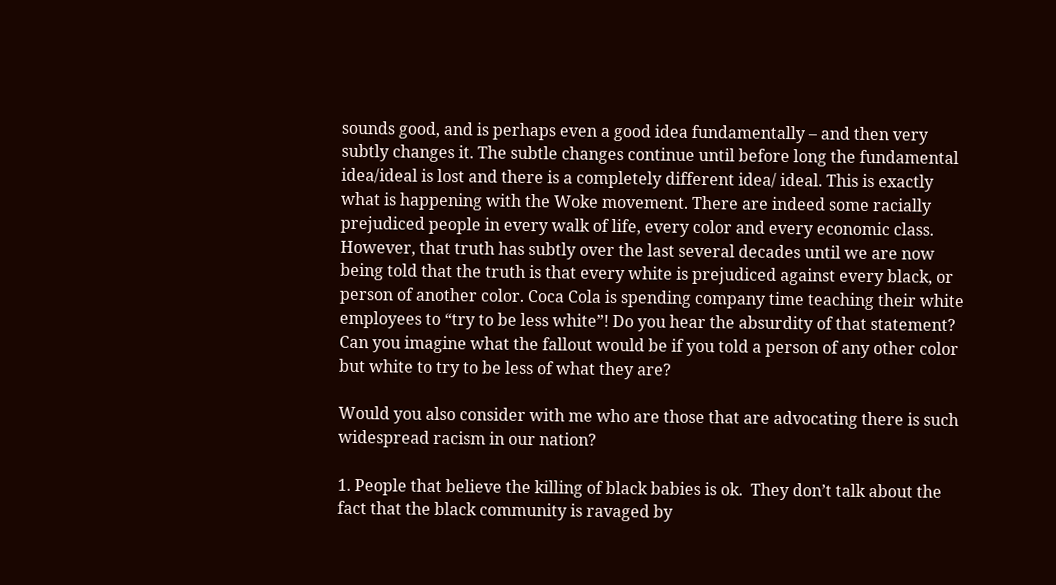sounds good, and is perhaps even a good idea fundamentally – and then very subtly changes it. The subtle changes continue until before long the fundamental idea/ideal is lost and there is a completely different idea/ ideal. This is exactly what is happening with the Woke movement. There are indeed some racially prejudiced people in every walk of life, every color and every economic class. However, that truth has subtly over the last several decades until we are now being told that the truth is that every white is prejudiced against every black, or person of another color. Coca Cola is spending company time teaching their white employees to “try to be less white”! Do you hear the absurdity of that statement? Can you imagine what the fallout would be if you told a person of any other color but white to try to be less of what they are?

Would you also consider with me who are those that are advocating there is such widespread racism in our nation?

1. People that believe the killing of black babies is ok.  They don’t talk about the fact that the black community is ravaged by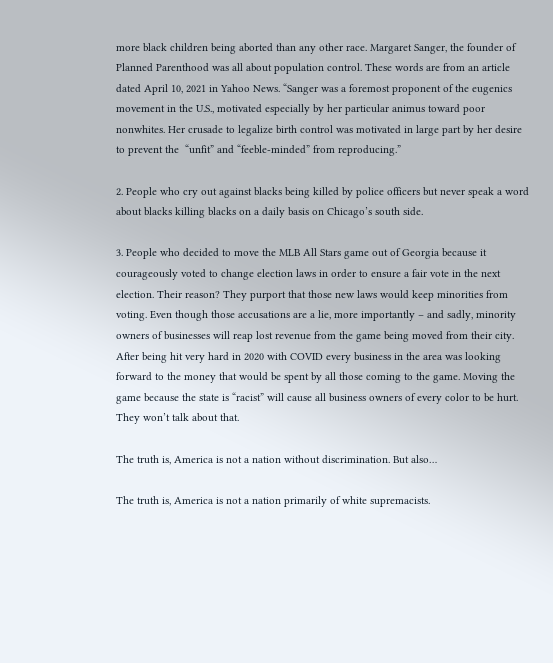more black children being aborted than any other race. Margaret Sanger, the founder of Planned Parenthood was all about population control. These words are from an article dated April 10, 2021 in Yahoo News. “Sanger was a foremost proponent of the eugenics movement in the U.S., motivated especially by her particular animus toward poor nonwhites. Her crusade to legalize birth control was motivated in large part by her desire to prevent the  “unfit” and “feeble-minded” from reproducing.”

2. People who cry out against blacks being killed by police officers but never speak a word about blacks killing blacks on a daily basis on Chicago’s south side.

3. People who decided to move the MLB All Stars game out of Georgia because it courageously voted to change election laws in order to ensure a fair vote in the next election. Their reason? They purport that those new laws would keep minorities from voting. Even though those accusations are a lie, more importantly – and sadly, minority owners of businesses will reap lost revenue from the game being moved from their city. After being hit very hard in 2020 with COVID every business in the area was looking forward to the money that would be spent by all those coming to the game. Moving the game because the state is “racist” will cause all business owners of every color to be hurt. They won’t talk about that.

The truth is, America is not a nation without discrimination. But also…

The truth is, America is not a nation primarily of white supremacists.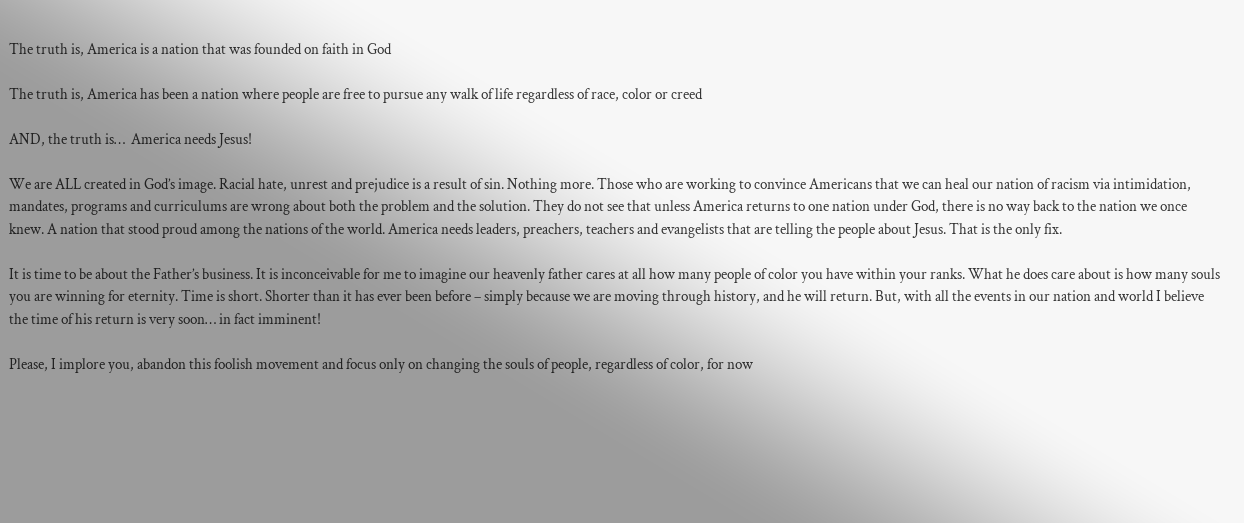The truth is, America is a nation that was founded on faith in God

The truth is, America has been a nation where people are free to pursue any walk of life regardless of race, color or creed

AND, the truth is…  America needs Jesus!

We are ALL created in God’s image. Racial hate, unrest and prejudice is a result of sin. Nothing more. Those who are working to convince Americans that we can heal our nation of racism via intimidation, mandates, programs and curriculums are wrong about both the problem and the solution. They do not see that unless America returns to one nation under God, there is no way back to the nation we once knew. A nation that stood proud among the nations of the world. America needs leaders, preachers, teachers and evangelists that are telling the people about Jesus. That is the only fix.

It is time to be about the Father’s business. It is inconceivable for me to imagine our heavenly father cares at all how many people of color you have within your ranks. What he does care about is how many souls you are winning for eternity. Time is short. Shorter than it has ever been before – simply because we are moving through history, and he will return. But, with all the events in our nation and world I believe the time of his return is very soon… in fact imminent!

Please, I implore you, abandon this foolish movement and focus only on changing the souls of people, regardless of color, for now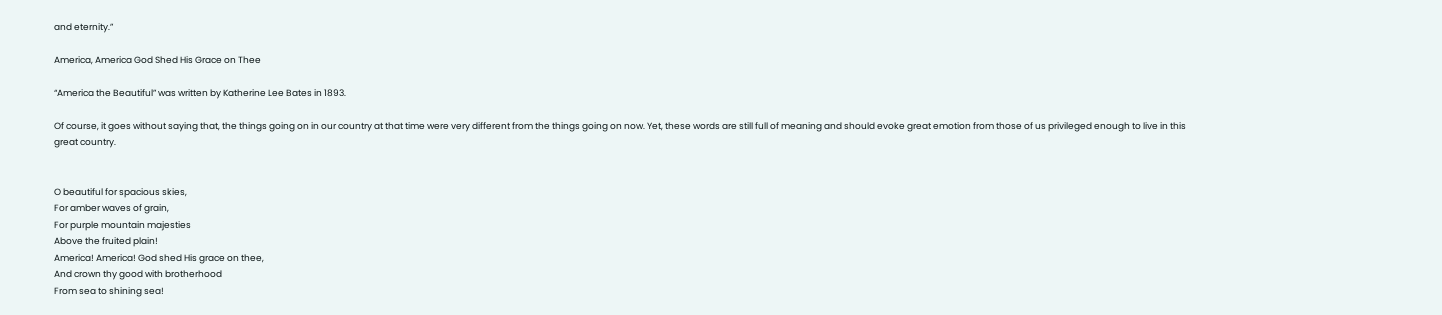and eternity.”

America, America God Shed His Grace on Thee

“America the Beautiful” was written by Katherine Lee Bates in 1893.

Of course, it goes without saying that, the things going on in our country at that time were very different from the things going on now. Yet, these words are still full of meaning and should evoke great emotion from those of us privileged enough to live in this great country.


O beautiful for spacious skies,
For amber waves of grain,
For purple mountain majesties
Above the fruited plain!
America! America! God shed His grace on thee,
And crown thy good with brotherhood
From sea to shining sea!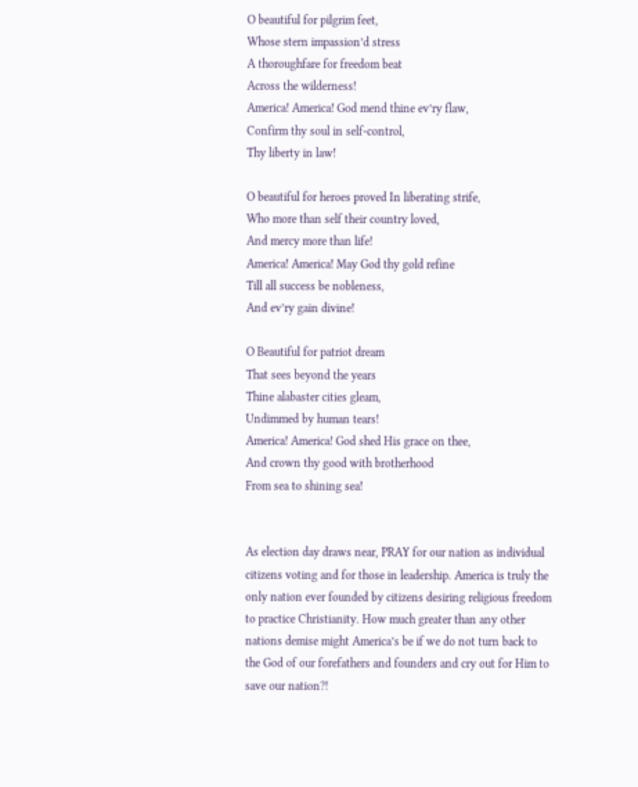O beautiful for pilgrim feet,
Whose stern impassion’d stress
A thoroughfare for freedom beat
Across the wilderness!
America! America! God mend thine ev’ry flaw,
Confirm thy soul in self-control,
Thy liberty in law!

O beautiful for heroes proved In liberating strife,
Who more than self their country loved,
And mercy more than life!
America! America! May God thy gold refine
Till all success be nobleness,
And ev’ry gain divine!

O Beautiful for patriot dream
That sees beyond the years
Thine alabaster cities gleam,
Undimmed by human tears!
America! America! God shed His grace on thee,
And crown thy good with brotherhood
From sea to shining sea!


As election day draws near, PRAY for our nation as individual citizens voting and for those in leadership. America is truly the only nation ever founded by citizens desiring religious freedom to practice Christianity. How much greater than any other nations demise might America’s be if we do not turn back to the God of our forefathers and founders and cry out for Him to save our nation?!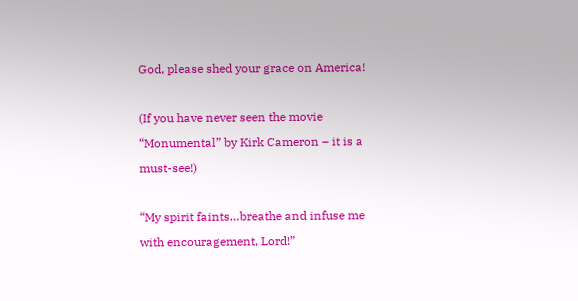God, please shed your grace on America!

(If you have never seen the movie “Monumental” by Kirk Cameron – it is a must-see!)

“My spirit faints…breathe and infuse me with encouragement, Lord!”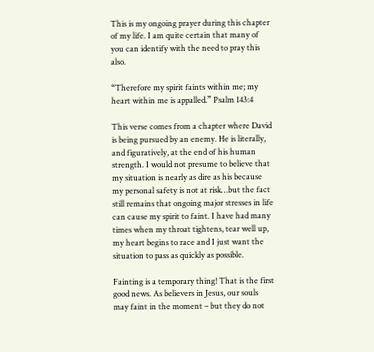This is my ongoing prayer during this chapter of my life. I am quite certain that many of you can identify with the need to pray this also.

“Therefore my spirit faints within me; my heart within me is appalled.” Psalm 143:4

This verse comes from a chapter where David is being pursued by an enemy. He is literally, and figuratively, at the end of his human strength. I would not presume to believe that my situation is nearly as dire as his because my personal safety is not at risk…but the fact still remains that ongoing major stresses in life can cause my spirit to faint. I have had many times when my throat tightens, tear well up, my heart begins to race and I just want the situation to pass as quickly as possible.

Fainting is a temporary thing! That is the first good news. As believers in Jesus, our souls may faint in the moment – but they do not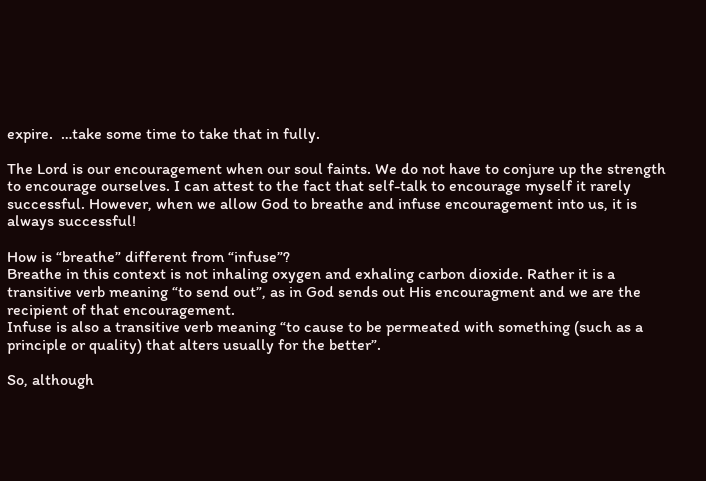expire.  …take some time to take that in fully.

The Lord is our encouragement when our soul faints. We do not have to conjure up the strength to encourage ourselves. I can attest to the fact that self-talk to encourage myself it rarely successful. However, when we allow God to breathe and infuse encouragement into us, it is always successful!

How is “breathe” different from “infuse”?
Breathe in this context is not inhaling oxygen and exhaling carbon dioxide. Rather it is a transitive verb meaning “to send out”, as in God sends out His encouragment and we are the recipient of that encouragement.
Infuse is also a transitive verb meaning “to cause to be permeated with something (such as a principle or quality) that alters usually for the better”.

So, although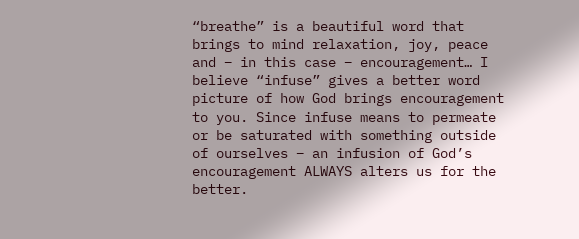“breathe” is a beautiful word that brings to mind relaxation, joy, peace and – in this case – encouragement… I believe “infuse” gives a better word picture of how God brings encouragement to you. Since infuse means to permeate or be saturated with something outside of ourselves – an infusion of God’s encouragement ALWAYS alters us for the better.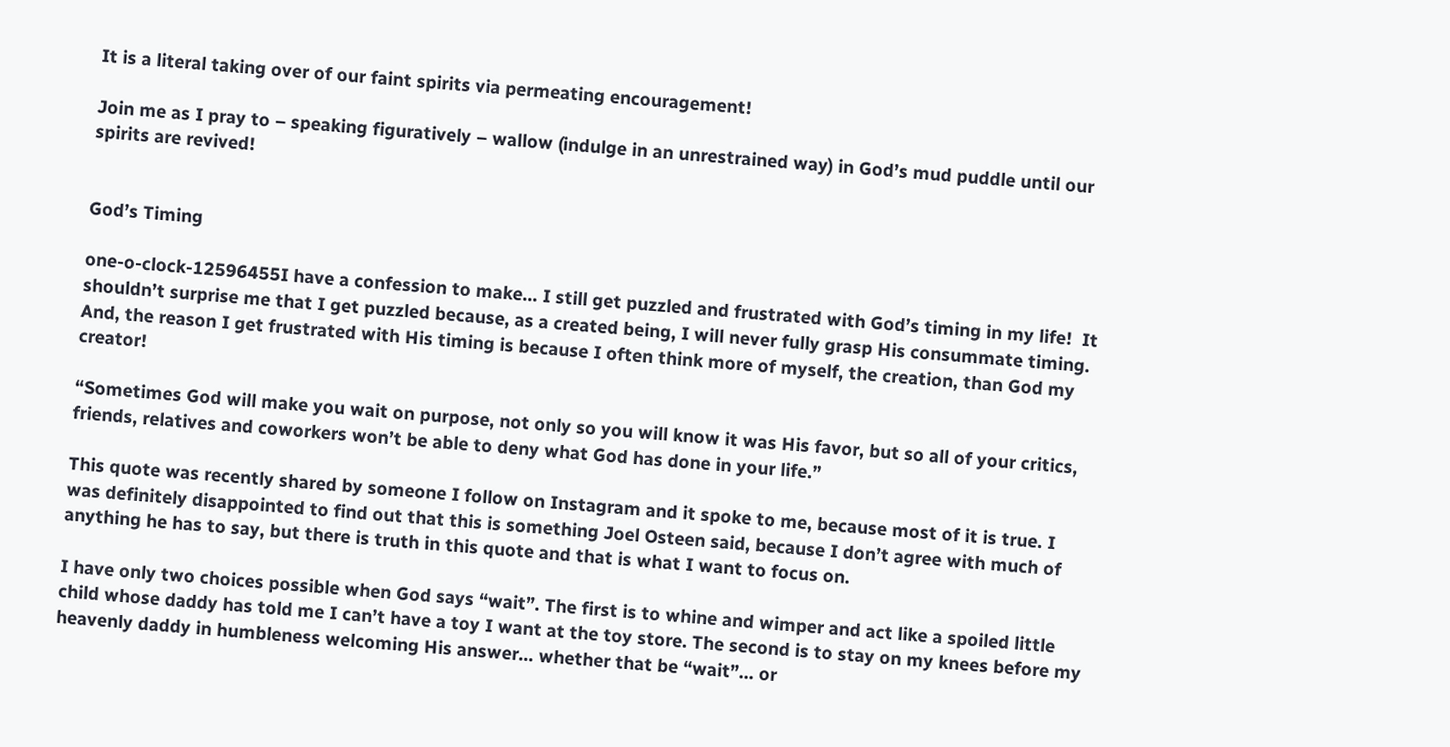It is a literal taking over of our faint spirits via permeating encouragement!

Join me as I pray to – speaking figuratively – wallow (indulge in an unrestrained way) in God’s mud puddle until our spirits are revived!


God’s Timing

one-o-clock-12596455I have a confession to make… I still get puzzled and frustrated with God’s timing in my life!  It shouldn’t surprise me that I get puzzled because, as a created being, I will never fully grasp His consummate timing. And, the reason I get frustrated with His timing is because I often think more of myself, the creation, than God my creator!

“Sometimes God will make you wait on purpose, not only so you will know it was His favor, but so all of your critics, friends, relatives and coworkers won’t be able to deny what God has done in your life.”

This quote was recently shared by someone I follow on Instagram and it spoke to me, because most of it is true. I was definitely disappointed to find out that this is something Joel Osteen said, because I don’t agree with much of anything he has to say, but there is truth in this quote and that is what I want to focus on.

I have only two choices possible when God says “wait”. The first is to whine and wimper and act like a spoiled little child whose daddy has told me I can’t have a toy I want at the toy store. The second is to stay on my knees before my heavenly daddy in humbleness welcoming His answer… whether that be “wait”… or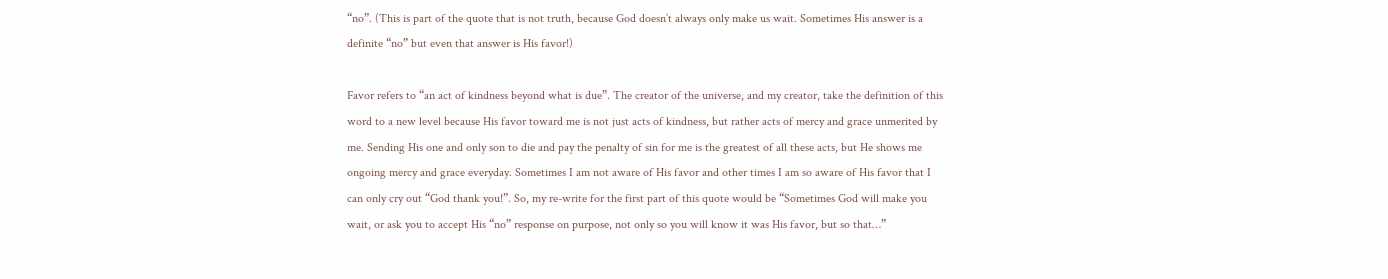“no”. (This is part of the quote that is not truth, because God doesn’t always only make us wait. Sometimes His answer is a definite “no” but even that answer is His favor!)

Favor refers to “an act of kindness beyond what is due”. The creator of the universe, and my creator, take the definition of this word to a new level because His favor toward me is not just acts of kindness, but rather acts of mercy and grace unmerited by me. Sending His one and only son to die and pay the penalty of sin for me is the greatest of all these acts, but He shows me ongoing mercy and grace everyday. Sometimes I am not aware of His favor and other times I am so aware of His favor that I can only cry out “God thank you!”. So, my re-write for the first part of this quote would be “Sometimes God will make you wait, or ask you to accept His “no” response on purpose, not only so you will know it was His favor, but so that…”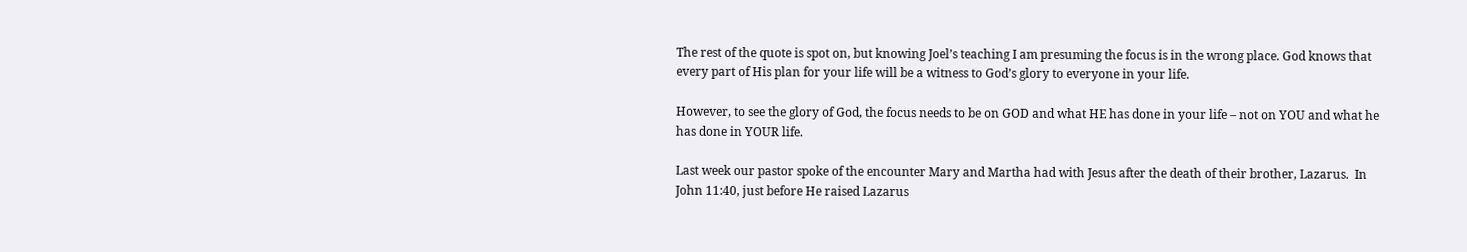The rest of the quote is spot on, but knowing Joel’s teaching I am presuming the focus is in the wrong place. God knows that every part of His plan for your life will be a witness to God’s glory to everyone in your life.

However, to see the glory of God, the focus needs to be on GOD and what HE has done in your life – not on YOU and what he has done in YOUR life.

Last week our pastor spoke of the encounter Mary and Martha had with Jesus after the death of their brother, Lazarus.  In John 11:40, just before He raised Lazarus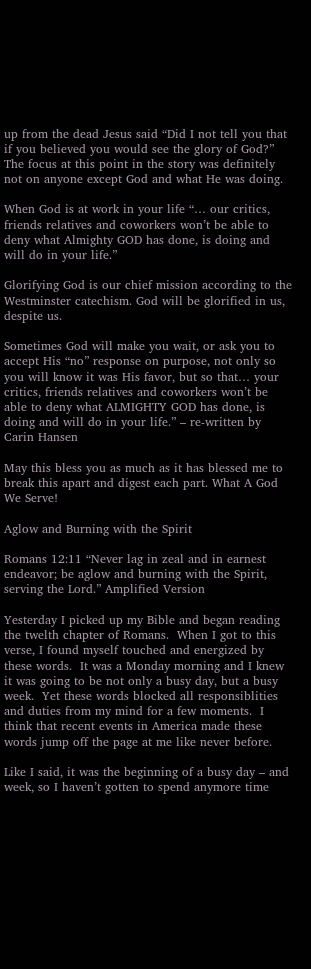up from the dead Jesus said “Did I not tell you that if you believed you would see the glory of God?” The focus at this point in the story was definitely not on anyone except God and what He was doing.

When God is at work in your life “… our critics, friends relatives and coworkers won’t be able to deny what Almighty GOD has done, is doing and will do in your life.”

Glorifying God is our chief mission according to the Westminster catechism. God will be glorified in us, despite us.

Sometimes God will make you wait, or ask you to accept His “no” response on purpose, not only so you will know it was His favor, but so that… your critics, friends relatives and coworkers won’t be able to deny what ALMIGHTY GOD has done, is doing and will do in your life.” – re-written by Carin Hansen

May this bless you as much as it has blessed me to break this apart and digest each part. What A God We Serve!

Aglow and Burning with the Spirit

Romans 12:11 “Never lag in zeal and in earnest endeavor; be aglow and burning with the Spirit, serving the Lord.” Amplified Version

Yesterday I picked up my Bible and began reading the twelth chapter of Romans.  When I got to this verse, I found myself touched and energized by these words.  It was a Monday morning and I knew it was going to be not only a busy day, but a busy week.  Yet these words blocked all responsiblities and duties from my mind for a few moments.  I think that recent events in America made these words jump off the page at me like never before.

Like I said, it was the beginning of a busy day – and week, so I haven’t gotten to spend anymore time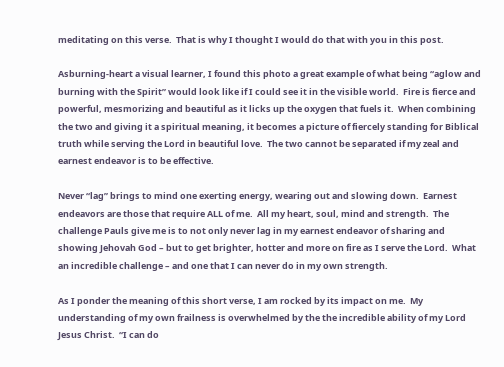meditating on this verse.  That is why I thought I would do that with you in this post.

Asburning-heart a visual learner, I found this photo a great example of what being “aglow and burning with the Spirit” would look like if I could see it in the visible world.  Fire is fierce and powerful, mesmorizing and beautiful as it licks up the oxygen that fuels it.  When combining the two and giving it a spiritual meaning, it becomes a picture of fiercely standing for Biblical truth while serving the Lord in beautiful love.  The two cannot be separated if my zeal and earnest endeavor is to be effective.

Never “lag” brings to mind one exerting energy, wearing out and slowing down.  Earnest endeavors are those that require ALL of me.  All my heart, soul, mind and strength.  The challenge Pauls give me is to not only never lag in my earnest endeavor of sharing and showing Jehovah God – but to get brighter, hotter and more on fire as I serve the Lord.  What an incredible challenge – and one that I can never do in my own strength.

As I ponder the meaning of this short verse, I am rocked by its impact on me.  My understanding of my own frailness is overwhelmed by the the incredible ability of my Lord Jesus Christ.  “I can do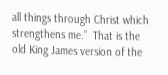all things through Christ which strengthens me.”  That is the old King James version of the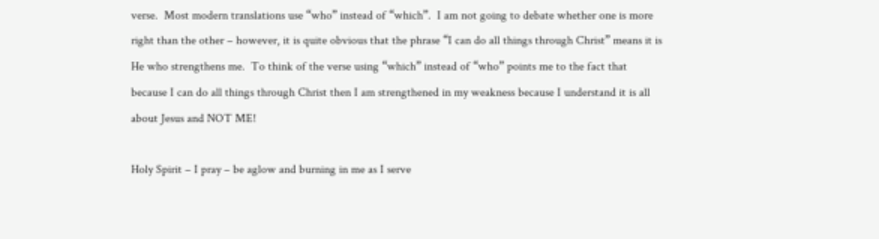verse.  Most modern translations use “who” instead of “which”.  I am not going to debate whether one is more right than the other – however, it is quite obvious that the phrase “I can do all things through Christ” means it is He who strengthens me.  To think of the verse using “which” instead of “who” points me to the fact that because I can do all things through Christ then I am strengthened in my weakness because I understand it is all about Jesus and NOT ME!

Holy Spirit – I pray – be aglow and burning in me as I serve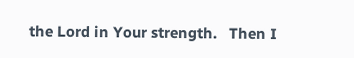the Lord in Your strength.   Then I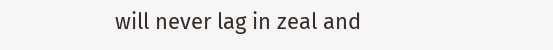will never lag in zeal and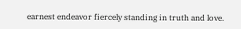earnest endeavor fiercely standing in truth and love.